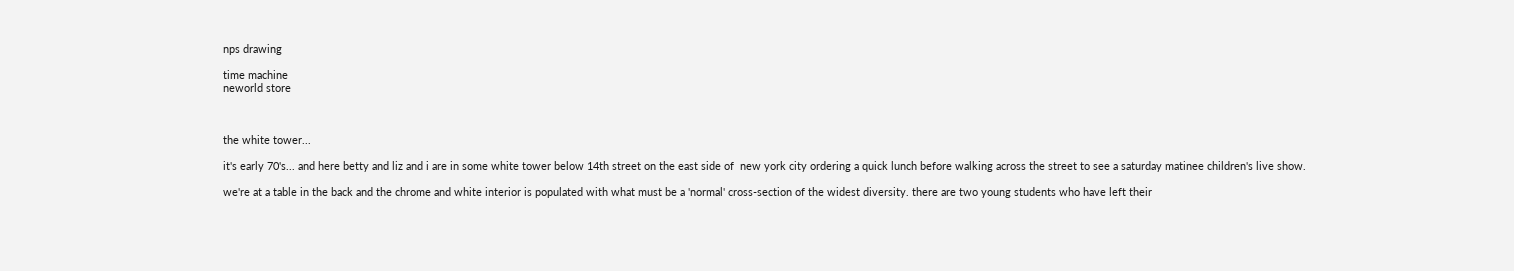nps drawing

time machine
neworld store



the white tower...

it's early 70's... and here betty and liz and i are in some white tower below 14th street on the east side of  new york city ordering a quick lunch before walking across the street to see a saturday matinee children's live show.

we're at a table in the back and the chrome and white interior is populated with what must be a 'normal' cross-section of the widest diversity. there are two young students who have left their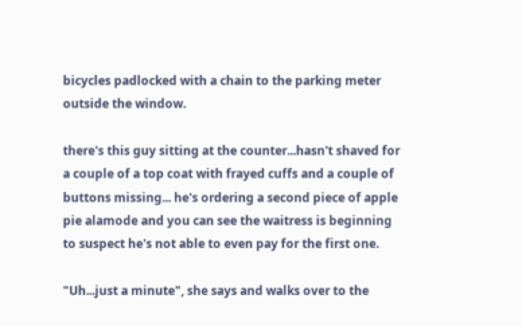bicycles padlocked with a chain to the parking meter outside the window.

there's this guy sitting at the counter...hasn't shaved for a couple of a top coat with frayed cuffs and a couple of buttons missing... he's ordering a second piece of apple pie alamode and you can see the waitress is beginning to suspect he's not able to even pay for the first one.

"Uh...just a minute", she says and walks over to the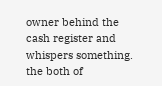owner behind the cash register and whispers something. the both of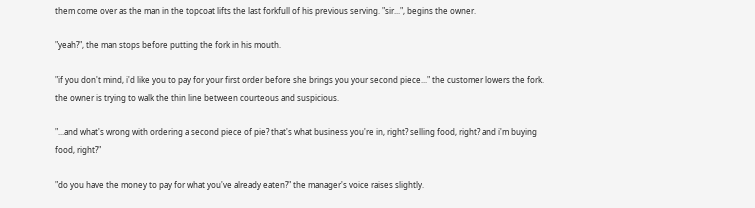them come over as the man in the topcoat lifts the last forkfull of his previous serving. "sir...", begins the owner.

"yeah?", the man stops before putting the fork in his mouth.

"if you don't mind, i'd like you to pay for your first order before she brings you your second piece..." the customer lowers the fork. the owner is trying to walk the thin line between courteous and suspicious.

"...and what's wrong with ordering a second piece of pie? that's what business you're in, right? selling food, right? and i'm buying food, right?"

"do you have the money to pay for what you've already eaten?" the manager's voice raises slightly.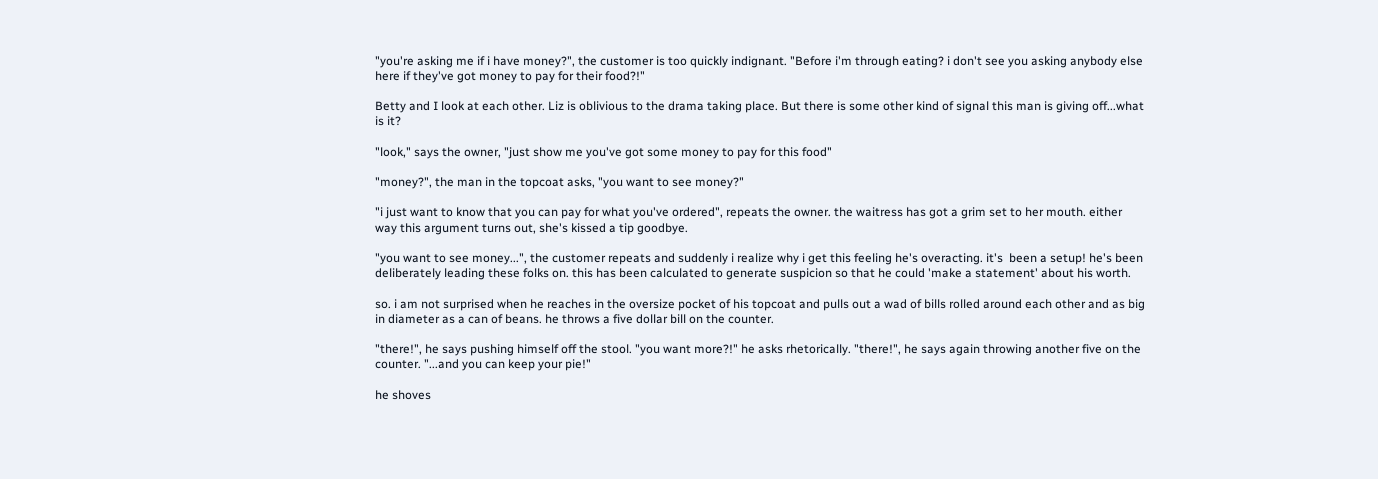"you're asking me if i have money?", the customer is too quickly indignant. "Before i'm through eating? i don't see you asking anybody else here if they've got money to pay for their food?!"

Betty and I look at each other. Liz is oblivious to the drama taking place. But there is some other kind of signal this man is giving off...what is it?

"look," says the owner, "just show me you've got some money to pay for this food"

"money?", the man in the topcoat asks, "you want to see money?"

"i just want to know that you can pay for what you've ordered", repeats the owner. the waitress has got a grim set to her mouth. either way this argument turns out, she's kissed a tip goodbye.

"you want to see money...", the customer repeats and suddenly i realize why i get this feeling he's overacting. it's  been a setup! he's been deliberately leading these folks on. this has been calculated to generate suspicion so that he could 'make a statement' about his worth.

so. i am not surprised when he reaches in the oversize pocket of his topcoat and pulls out a wad of bills rolled around each other and as big in diameter as a can of beans. he throws a five dollar bill on the counter.

"there!", he says pushing himself off the stool. "you want more?!" he asks rhetorically. "there!", he says again throwing another five on the counter. "...and you can keep your pie!"

he shoves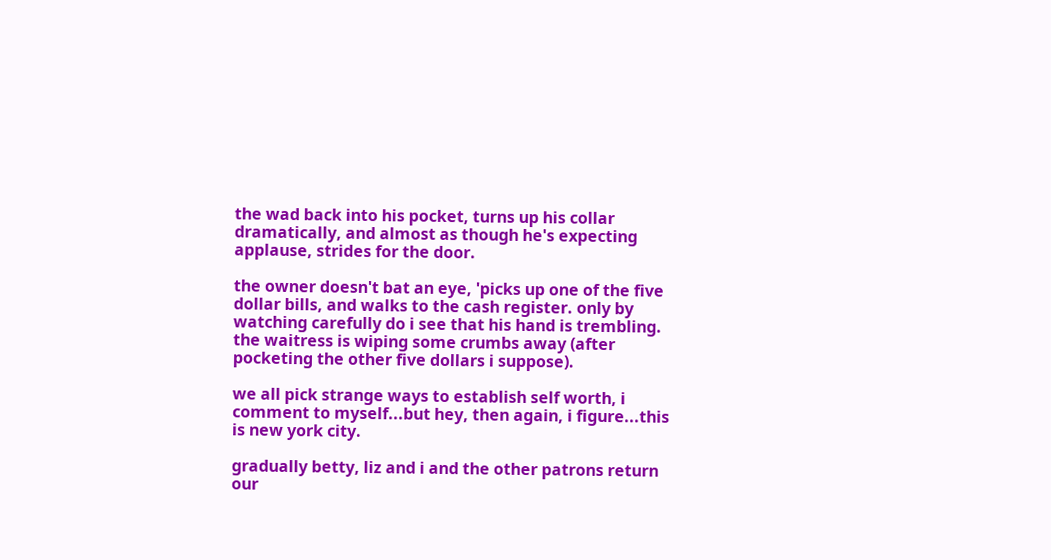the wad back into his pocket, turns up his collar dramatically, and almost as though he's expecting applause, strides for the door.

the owner doesn't bat an eye, 'picks up one of the five dollar bills, and walks to the cash register. only by watching carefully do i see that his hand is trembling. the waitress is wiping some crumbs away (after pocketing the other five dollars i suppose).

we all pick strange ways to establish self worth, i comment to myself...but hey, then again, i figure...this is new york city.

gradually betty, liz and i and the other patrons return our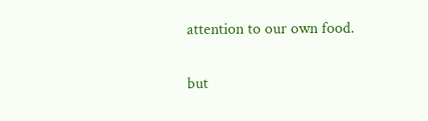attention to our own food.

but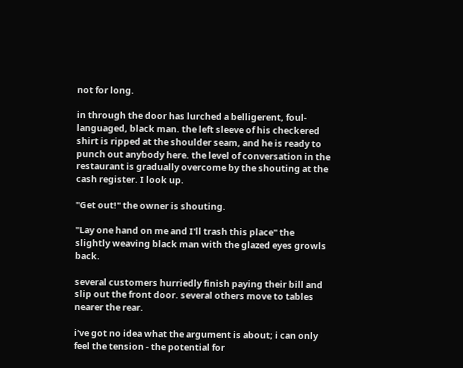not for long.

in through the door has lurched a belligerent, foul-languaged, black man. the left sleeve of his checkered shirt is ripped at the shoulder seam, and he is ready to punch out anybody here. the level of conversation in the restaurant is gradually overcome by the shouting at the cash register. I look up.

"Get out!" the owner is shouting.

"Lay one hand on me and I'll trash this place" the slightly weaving black man with the glazed eyes growls back.

several customers hurriedly finish paying their bill and slip out the front door. several others move to tables nearer the rear.

i've got no idea what the argument is about; i can only feel the tension - the potential for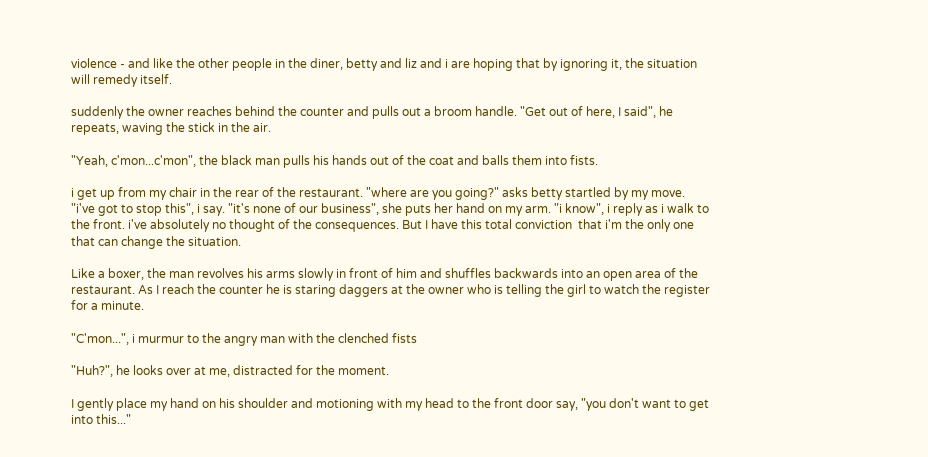violence - and like the other people in the diner, betty and liz and i are hoping that by ignoring it, the situation will remedy itself.

suddenly the owner reaches behind the counter and pulls out a broom handle. "Get out of here, I said", he repeats, waving the stick in the air.

"Yeah, c'mon...c'mon", the black man pulls his hands out of the coat and balls them into fists.

i get up from my chair in the rear of the restaurant. "where are you going?" asks betty startled by my move. "i've got to stop this", i say. "it's none of our business", she puts her hand on my arm. "i know", i reply as i walk to the front. i've absolutely no thought of the consequences. But I have this total conviction  that i'm the only one that can change the situation.

Like a boxer, the man revolves his arms slowly in front of him and shuffles backwards into an open area of the restaurant. As I reach the counter he is staring daggers at the owner who is telling the girl to watch the register for a minute.

"C'mon...", i murmur to the angry man with the clenched fists

"Huh?", he looks over at me, distracted for the moment.

I gently place my hand on his shoulder and motioning with my head to the front door say, "you don't want to get into this..."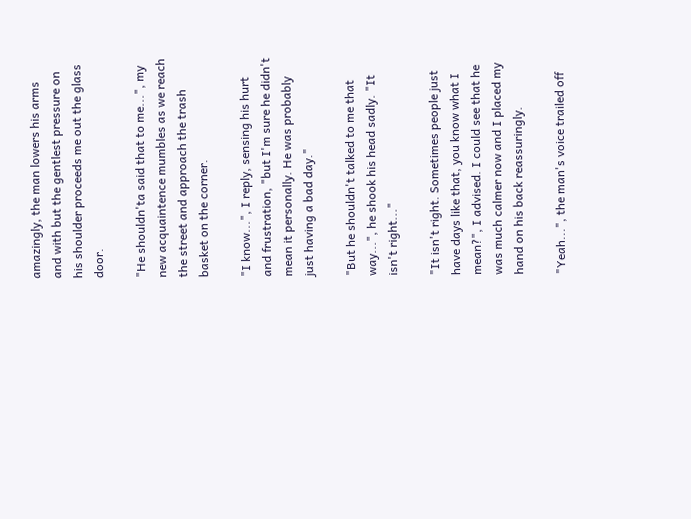amazingly, the man lowers his arms and with but the gentlest pressure on his shoulder proceeds me out the glass door.

"He shouldn'ta said that to me...", my new acquaintence mumbles as we reach the street and approach the trash basket on the corner.

"I know...", I reply, sensing his hurt and frustration, "but I'm sure he didn't mean it personally. He was probably just having a bad day."

"But he shouldn't talked to me that way...", he shook his head sadly. "It isn't right..."

"It isn't right. Sometimes people just have days like that, you know what I mean?", I advised. I could see that he was much calmer now and I placed my hand on his back reassuringly.

"Yeah...", the man's voice trailed off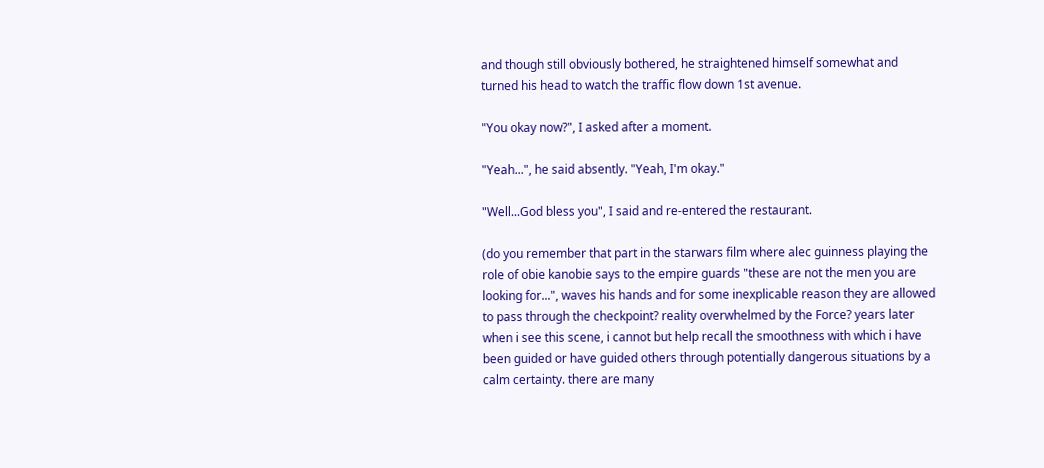and though still obviously bothered, he straightened himself somewhat and turned his head to watch the traffic flow down 1st avenue.

"You okay now?", I asked after a moment.

"Yeah...", he said absently. "Yeah, I'm okay."

"Well...God bless you", I said and re-entered the restaurant.

(do you remember that part in the starwars film where alec guinness playing the role of obie kanobie says to the empire guards "these are not the men you are looking for...", waves his hands and for some inexplicable reason they are allowed to pass through the checkpoint? reality overwhelmed by the Force? years later when i see this scene, i cannot but help recall the smoothness with which i have been guided or have guided others through potentially dangerous situations by a calm certainty. there are many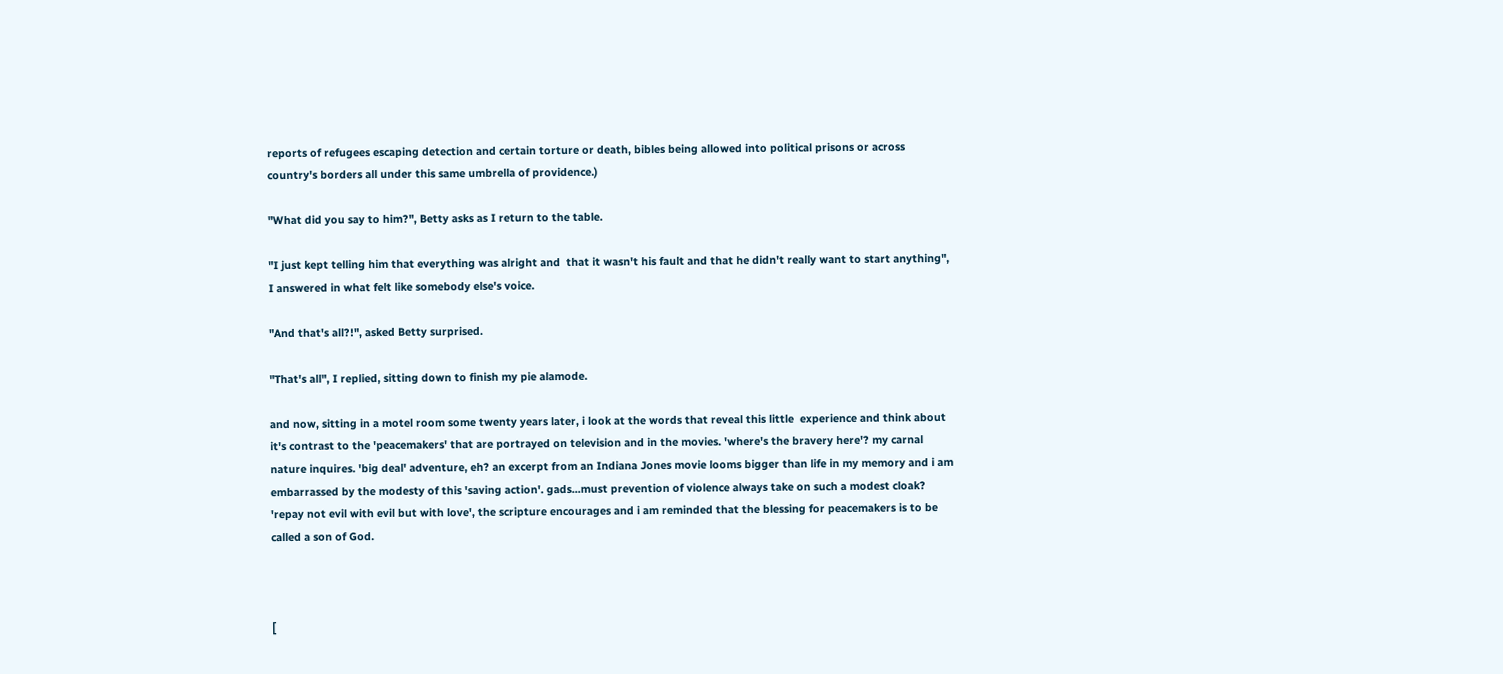reports of refugees escaping detection and certain torture or death, bibles being allowed into political prisons or across country's borders all under this same umbrella of providence.)

"What did you say to him?", Betty asks as I return to the table.

"I just kept telling him that everything was alright and  that it wasn't his fault and that he didn't really want to start anything", I answered in what felt like somebody else's voice.

"And that's all?!", asked Betty surprised.

"That's all", I replied, sitting down to finish my pie alamode.

and now, sitting in a motel room some twenty years later, i look at the words that reveal this little  experience and think about it's contrast to the 'peacemakers' that are portrayed on television and in the movies. 'where's the bravery here'? my carnal nature inquires. 'big deal' adventure, eh? an excerpt from an Indiana Jones movie looms bigger than life in my memory and i am embarrassed by the modesty of this 'saving action'. gads...must prevention of violence always take on such a modest cloak? 'repay not evil with evil but with love', the scripture encourages and i am reminded that the blessing for peacemakers is to be called a son of God.



[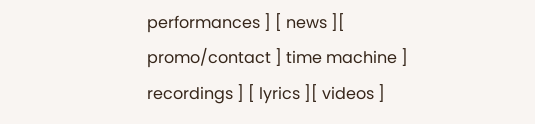performances ] [ news ][ promo/contact ] time machine ] recordings ] [ lyrics ][ videos ]